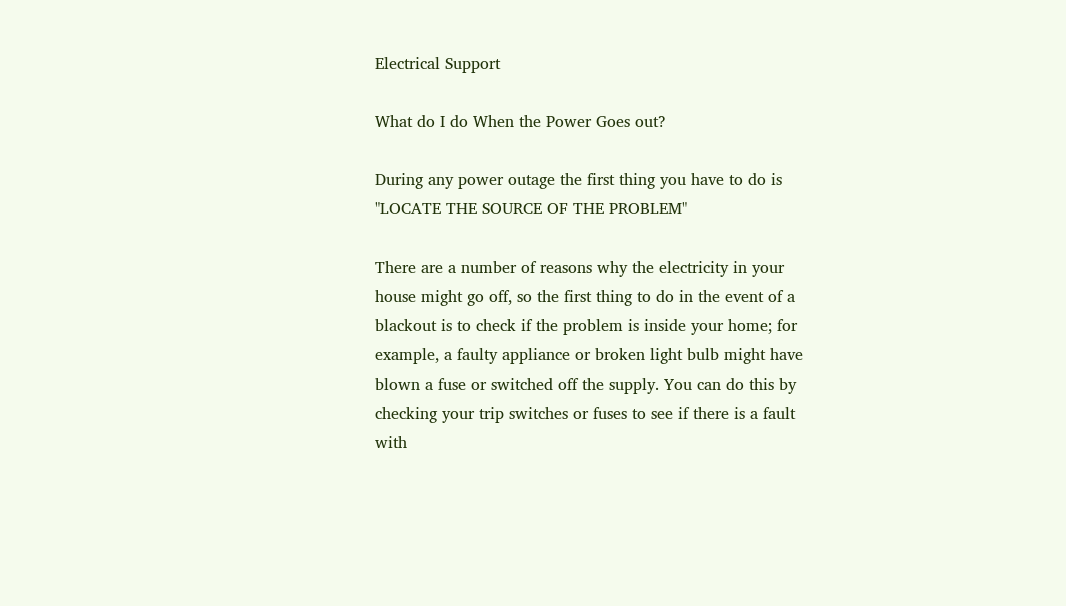Electrical Support

What do I do When the Power Goes out?

During any power outage the first thing you have to do is "LOCATE THE SOURCE OF THE PROBLEM"

There are a number of reasons why the electricity in your house might go off, so the first thing to do in the event of a blackout is to check if the problem is inside your home; for example, a faulty appliance or broken light bulb might have blown a fuse or switched off the supply. You can do this by checking your trip switches or fuses to see if there is a fault with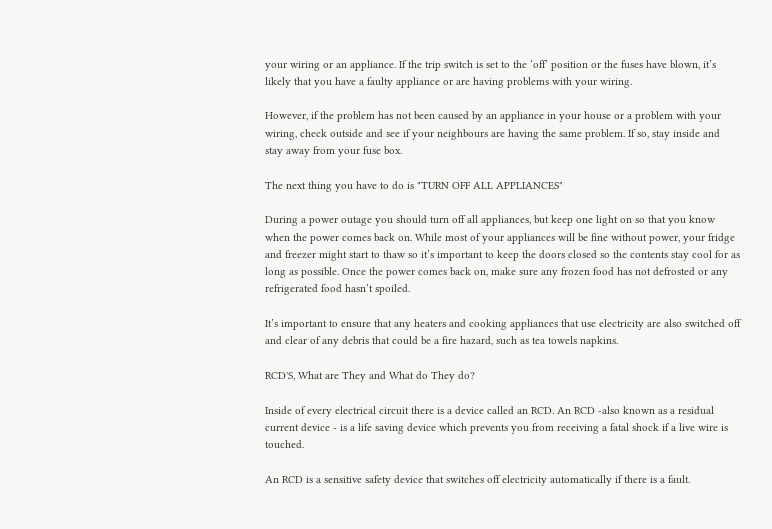your wiring or an appliance. If the trip switch is set to the ‘off’ position or the fuses have blown, it’s likely that you have a faulty appliance or are having problems with your wiring.

However, if the problem has not been caused by an appliance in your house or a problem with your wiring, check outside and see if your neighbours are having the same problem. If so, stay inside and stay away from your fuse box.

The next thing you have to do is "TURN OFF ALL APPLIANCES"

During a power outage you should turn off all appliances, but keep one light on so that you know when the power comes back on. While most of your appliances will be fine without power, your fridge and freezer might start to thaw so it’s important to keep the doors closed so the contents stay cool for as long as possible. Once the power comes back on, make sure any frozen food has not defrosted or any refrigerated food hasn’t spoiled.

It’s important to ensure that any heaters and cooking appliances that use electricity are also switched off and clear of any debris that could be a fire hazard, such as tea towels napkins.

RCD'S, What are They and What do They do?

Inside of every electrical circuit there is a device called an RCD. An RCD -also known as a residual current device - is a life saving device which prevents you from receiving a fatal shock if a live wire is touched.

An RCD is a sensitive safety device that switches off electricity automatically if there is a fault.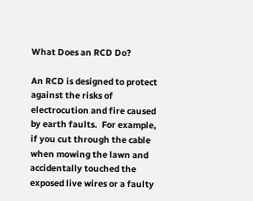What Does an RCD Do?

An RCD is designed to protect against the risks of electrocution and fire caused by earth faults.  For example, if you cut through the cable when mowing the lawn and accidentally touched the exposed live wires or a faulty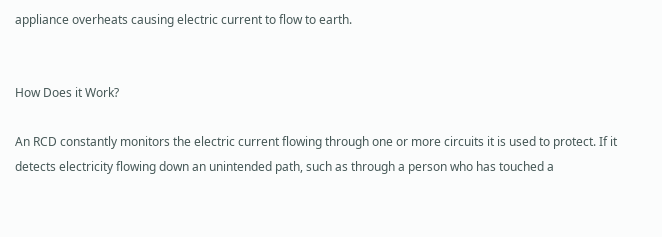appliance overheats causing electric current to flow to earth.


How Does it Work?

An RCD constantly monitors the electric current flowing through one or more circuits it is used to protect. If it detects electricity flowing down an unintended path, such as through a person who has touched a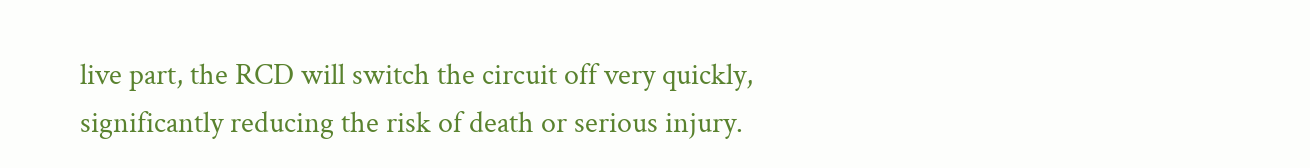live part, the RCD will switch the circuit off very quickly, significantly reducing the risk of death or serious injury.